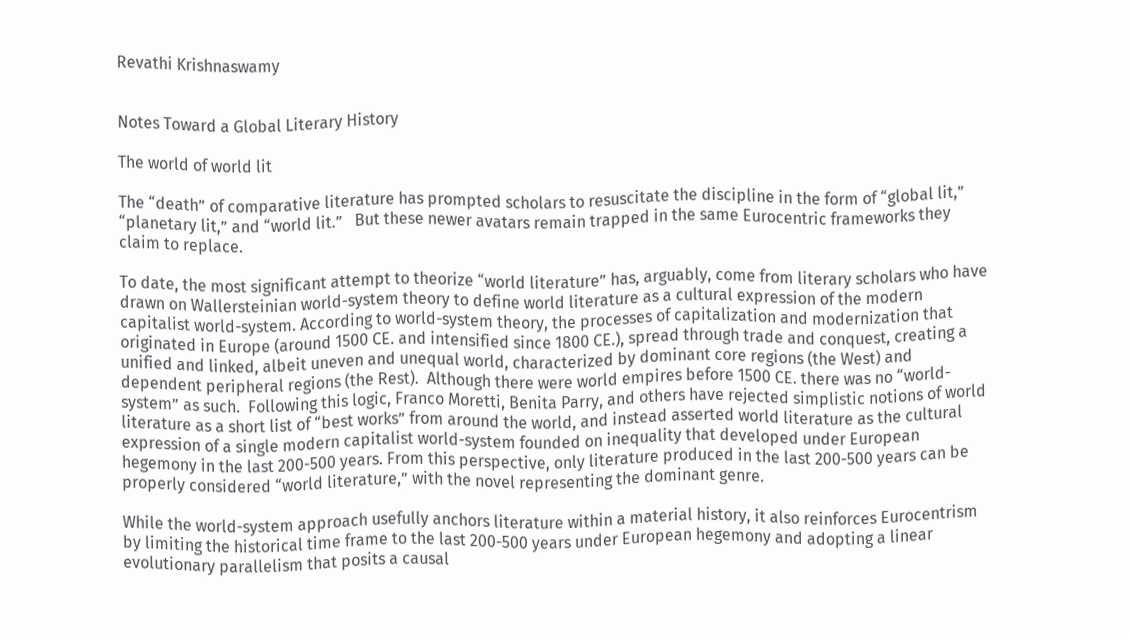Revathi Krishnaswamy


Notes Toward a Global Literary History

The world of world lit

The “death” of comparative literature has prompted scholars to resuscitate the discipline in the form of “global lit,” “planetary lit,” and “world lit.”   But these newer avatars remain trapped in the same Eurocentric frameworks they claim to replace.

To date, the most significant attempt to theorize “world literature” has, arguably, come from literary scholars who have drawn on Wallersteinian world-system theory to define world literature as a cultural expression of the modern capitalist world-system. According to world-system theory, the processes of capitalization and modernization that originated in Europe (around 1500 CE. and intensified since 1800 CE.), spread through trade and conquest, creating a unified and linked, albeit uneven and unequal world, characterized by dominant core regions (the West) and dependent peripheral regions (the Rest).  Although there were world empires before 1500 CE. there was no “world-system” as such.  Following this logic, Franco Moretti, Benita Parry, and others have rejected simplistic notions of world literature as a short list of “best works” from around the world, and instead asserted world literature as the cultural expression of a single modern capitalist world-system founded on inequality that developed under European hegemony in the last 200-500 years. From this perspective, only literature produced in the last 200-500 years can be properly considered “world literature,” with the novel representing the dominant genre.

While the world-system approach usefully anchors literature within a material history, it also reinforces Eurocentrism by limiting the historical time frame to the last 200-500 years under European hegemony and adopting a linear evolutionary parallelism that posits a causal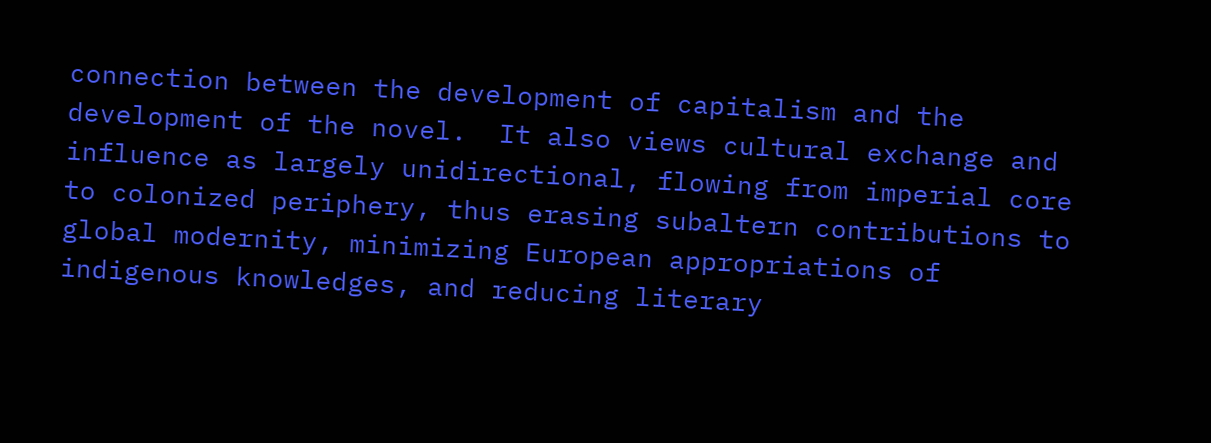connection between the development of capitalism and the development of the novel.  It also views cultural exchange and influence as largely unidirectional, flowing from imperial core to colonized periphery, thus erasing subaltern contributions to global modernity, minimizing European appropriations of indigenous knowledges, and reducing literary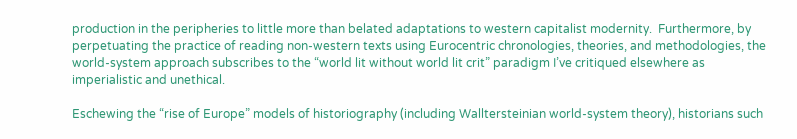production in the peripheries to little more than belated adaptations to western capitalist modernity.  Furthermore, by perpetuating the practice of reading non-western texts using Eurocentric chronologies, theories, and methodologies, the world-system approach subscribes to the “world lit without world lit crit” paradigm I’ve critiqued elsewhere as imperialistic and unethical.

Eschewing the “rise of Europe” models of historiography (including Walltersteinian world-system theory), historians such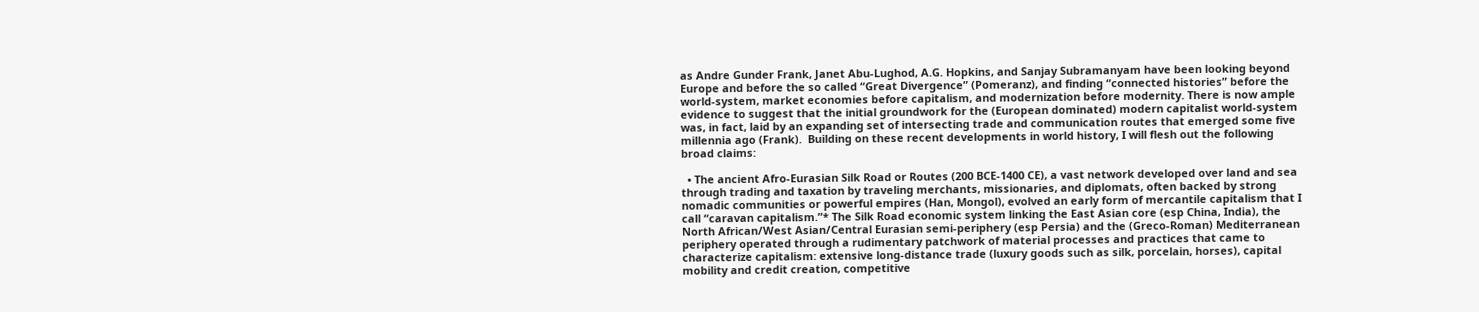as Andre Gunder Frank, Janet Abu-Lughod, A.G. Hopkins, and Sanjay Subramanyam have been looking beyond Europe and before the so called “Great Divergence” (Pomeranz), and finding “connected histories” before the world-system, market economies before capitalism, and modernization before modernity. There is now ample evidence to suggest that the initial groundwork for the (European dominated) modern capitalist world-system was, in fact, laid by an expanding set of intersecting trade and communication routes that emerged some five millennia ago (Frank).  Building on these recent developments in world history, I will flesh out the following broad claims:

  • The ancient Afro-Eurasian Silk Road or Routes (200 BCE-1400 CE), a vast network developed over land and sea through trading and taxation by traveling merchants, missionaries, and diplomats, often backed by strong nomadic communities or powerful empires (Han, Mongol), evolved an early form of mercantile capitalism that I call “caravan capitalism.”* The Silk Road economic system linking the East Asian core (esp China, India), the North African/West Asian/Central Eurasian semi-periphery (esp Persia) and the (Greco-Roman) Mediterranean periphery operated through a rudimentary patchwork of material processes and practices that came to characterize capitalism: extensive long-distance trade (luxury goods such as silk, porcelain, horses), capital mobility and credit creation, competitive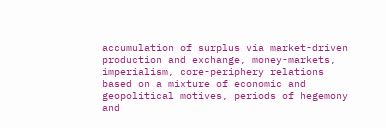accumulation of surplus via market-driven production and exchange, money-markets, imperialism, core-periphery relations based on a mixture of economic and geopolitical motives, periods of hegemony and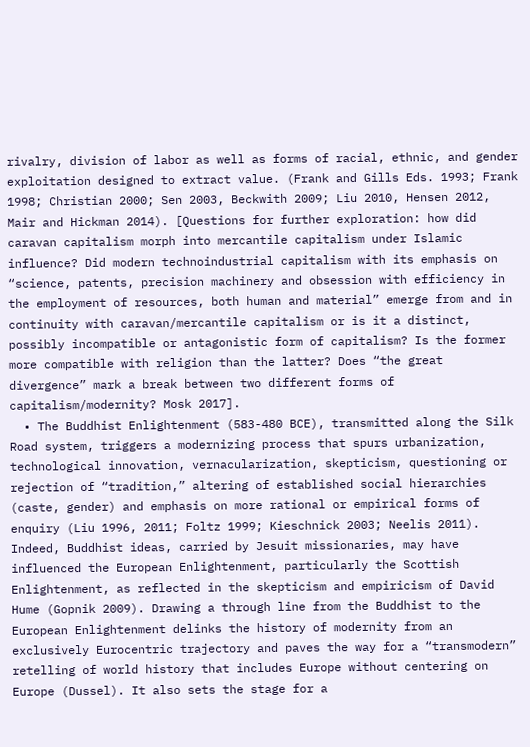rivalry, division of labor as well as forms of racial, ethnic, and gender exploitation designed to extract value. (Frank and Gills Eds. 1993; Frank 1998; Christian 2000; Sen 2003, Beckwith 2009; Liu 2010, Hensen 2012, Mair and Hickman 2014). [Questions for further exploration: how did caravan capitalism morph into mercantile capitalism under Islamic influence? Did modern technoindustrial capitalism with its emphasis on “science, patents, precision machinery and obsession with efficiency in the employment of resources, both human and material” emerge from and in continuity with caravan/mercantile capitalism or is it a distinct, possibly incompatible or antagonistic form of capitalism? Is the former more compatible with religion than the latter? Does “the great divergence” mark a break between two different forms of capitalism/modernity? Mosk 2017].
  • The Buddhist Enlightenment (583-480 BCE), transmitted along the Silk Road system, triggers a modernizing process that spurs urbanization, technological innovation, vernacularization, skepticism, questioning or rejection of “tradition,” altering of established social hierarchies (caste, gender) and emphasis on more rational or empirical forms of enquiry (Liu 1996, 2011; Foltz 1999; Kieschnick 2003; Neelis 2011). Indeed, Buddhist ideas, carried by Jesuit missionaries, may have influenced the European Enlightenment, particularly the Scottish Enlightenment, as reflected in the skepticism and empiricism of David Hume (Gopnik 2009). Drawing a through line from the Buddhist to the European Enlightenment delinks the history of modernity from an exclusively Eurocentric trajectory and paves the way for a “transmodern” retelling of world history that includes Europe without centering on Europe (Dussel). It also sets the stage for a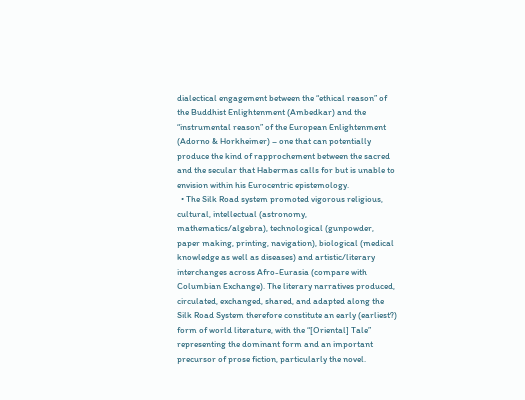dialectical engagement between the “ethical reason” of the Buddhist Enlightenment (Ambedkar) and the “instrumental reason” of the European Enlightenment (Adorno & Horkheimer) – one that can potentially produce the kind of rapprochement between the sacred and the secular that Habermas calls for but is unable to envision within his Eurocentric epistemology.
  • The Silk Road system promoted vigorous religious, cultural, intellectual (astronomy, mathematics/algebra), technological (gunpowder, paper making, printing, navigation), biological (medical knowledge as well as diseases) and artistic/literary interchanges across Afro-Eurasia (compare with Columbian Exchange). The literary narratives produced, circulated, exchanged, shared, and adapted along the Silk Road System therefore constitute an early (earliest?) form of world literature, with the “[Oriental] Tale” representing the dominant form and an important precursor of prose fiction, particularly the novel.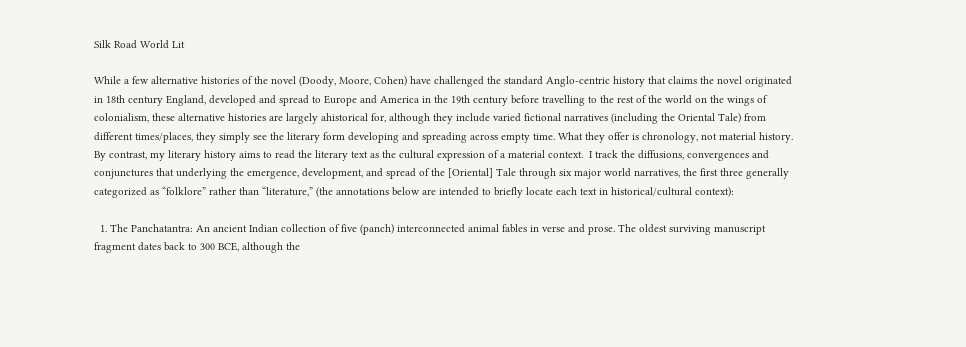Silk Road World Lit

While a few alternative histories of the novel (Doody, Moore, Cohen) have challenged the standard Anglo-centric history that claims the novel originated in 18th century England, developed and spread to Europe and America in the 19th century before travelling to the rest of the world on the wings of colonialism, these alternative histories are largely ahistorical for, although they include varied fictional narratives (including the Oriental Tale) from different times/places, they simply see the literary form developing and spreading across empty time. What they offer is chronology, not material history.  By contrast, my literary history aims to read the literary text as the cultural expression of a material context.  I track the diffusions, convergences and conjunctures that underlying the emergence, development, and spread of the [Oriental] Tale through six major world narratives, the first three generally categorized as “folklore” rather than “literature,” (the annotations below are intended to briefly locate each text in historical/cultural context):

  1. The Panchatantra: An ancient Indian collection of five (panch) interconnected animal fables in verse and prose. The oldest surviving manuscript fragment dates back to 300 BCE, although the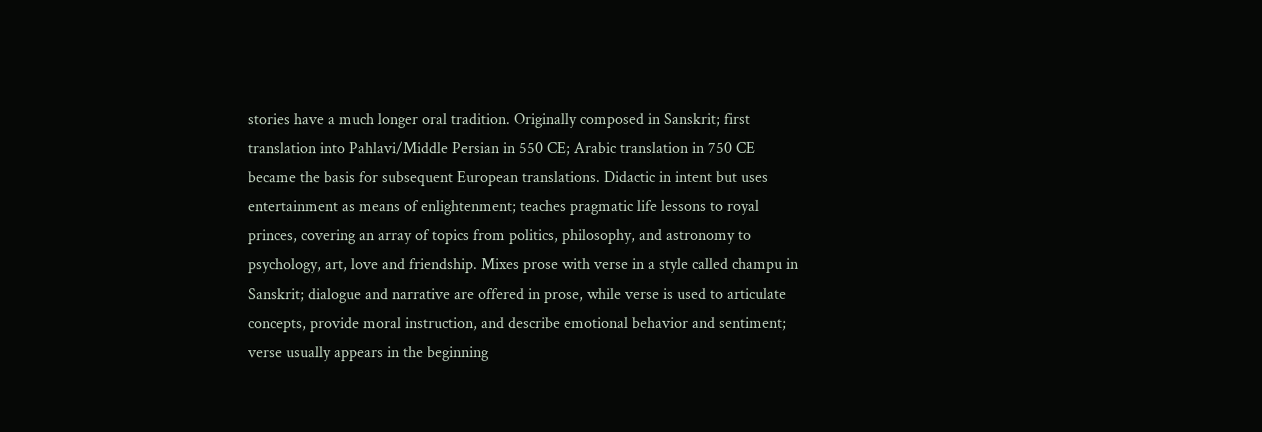stories have a much longer oral tradition. Originally composed in Sanskrit; first translation into Pahlavi/Middle Persian in 550 CE; Arabic translation in 750 CE became the basis for subsequent European translations. Didactic in intent but uses entertainment as means of enlightenment; teaches pragmatic life lessons to royal princes, covering an array of topics from politics, philosophy, and astronomy to psychology, art, love and friendship. Mixes prose with verse in a style called champu in Sanskrit; dialogue and narrative are offered in prose, while verse is used to articulate concepts, provide moral instruction, and describe emotional behavior and sentiment; verse usually appears in the beginning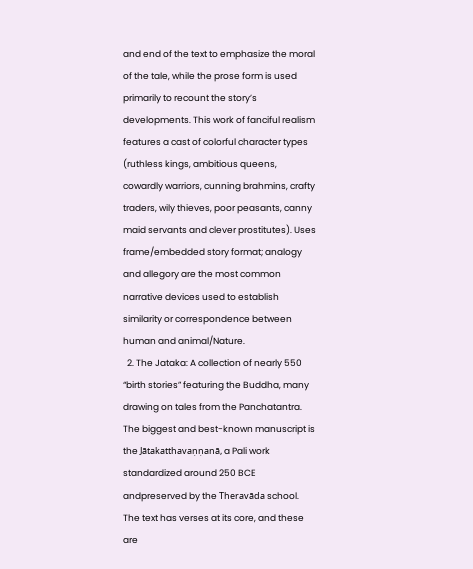and end of the text to emphasize the moral of the tale, while the prose form is used primarily to recount the story’s developments. This work of fanciful realism features a cast of colorful character types (ruthless kings, ambitious queens, cowardly warriors, cunning brahmins, crafty traders, wily thieves, poor peasants, canny maid servants and clever prostitutes). Uses frame/embedded story format; analogy and allegory are the most common narrative devices used to establish similarity or correspondence between human and animal/Nature.
  2. The Jataka: A collection of nearly 550 “birth stories” featuring the Buddha, many drawing on tales from the Panchatantra. The biggest and best-known manuscript is the Jātakatthavaṇṇanā, a Pali work standardized around 250 BCE andpreserved by the Theravāda school. The text has verses at its core, and these are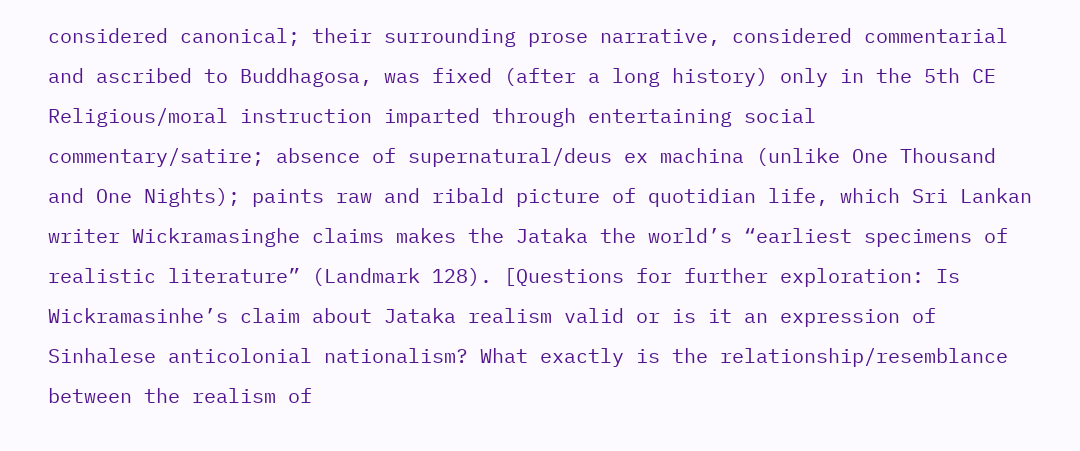considered canonical; their surrounding prose narrative, considered commentarial and ascribed to Buddhagosa, was fixed (after a long history) only in the 5th CE Religious/moral instruction imparted through entertaining social commentary/satire; absence of supernatural/deus ex machina (unlike One Thousand and One Nights); paints raw and ribald picture of quotidian life, which Sri Lankan writer Wickramasinghe claims makes the Jataka the world’s “earliest specimens of realistic literature” (Landmark 128). [Questions for further exploration: Is Wickramasinhe’s claim about Jataka realism valid or is it an expression of Sinhalese anticolonial nationalism? What exactly is the relationship/resemblance between the realism of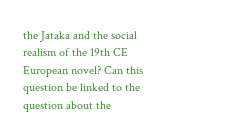the Jataka and the social realism of the 19th CE European novel? Can this question be linked to the question about the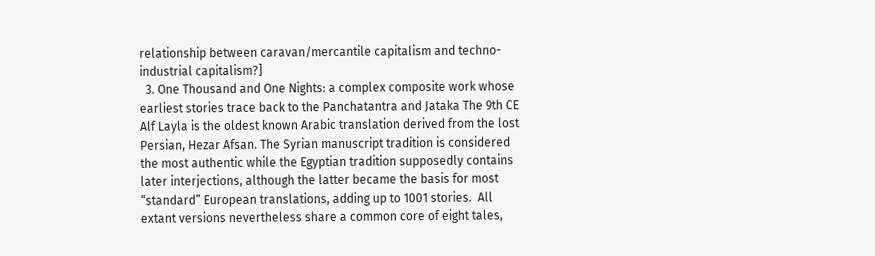relationship between caravan/mercantile capitalism and techno-industrial capitalism?]
  3. One Thousand and One Nights: a complex composite work whose earliest stories trace back to the Panchatantra and Jataka The 9th CE Alf Layla is the oldest known Arabic translation derived from the lost Persian, Hezar Afsan. The Syrian manuscript tradition is considered the most authentic while the Egyptian tradition supposedly contains later interjections, although the latter became the basis for most “standard” European translations, adding up to 1001 stories.  All extant versions nevertheless share a common core of eight tales,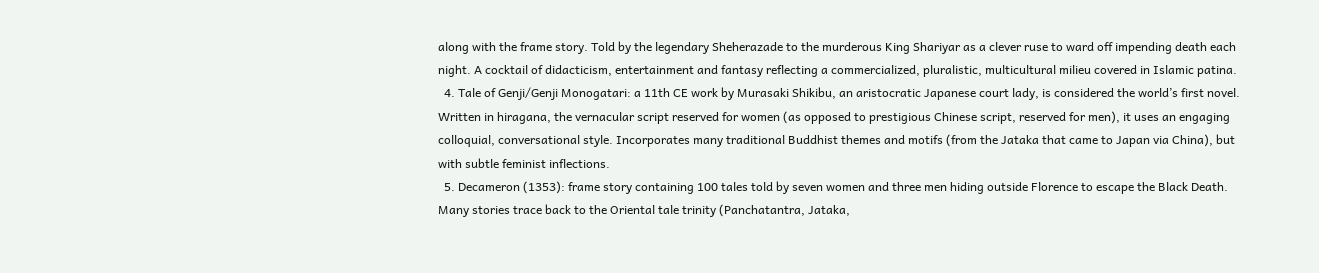along with the frame story. Told by the legendary Sheherazade to the murderous King Shariyar as a clever ruse to ward off impending death each night. A cocktail of didacticism, entertainment and fantasy reflecting a commercialized, pluralistic, multicultural milieu covered in Islamic patina.
  4. Tale of Genji/Genji Monogatari: a 11th CE work by Murasaki Shikibu, an aristocratic Japanese court lady, is considered the world’s first novel. Written in hiragana, the vernacular script reserved for women (as opposed to prestigious Chinese script, reserved for men), it uses an engaging colloquial, conversational style. Incorporates many traditional Buddhist themes and motifs (from the Jataka that came to Japan via China), but with subtle feminist inflections.
  5. Decameron (1353): frame story containing 100 tales told by seven women and three men hiding outside Florence to escape the Black Death. Many stories trace back to the Oriental tale trinity (Panchatantra, Jataka,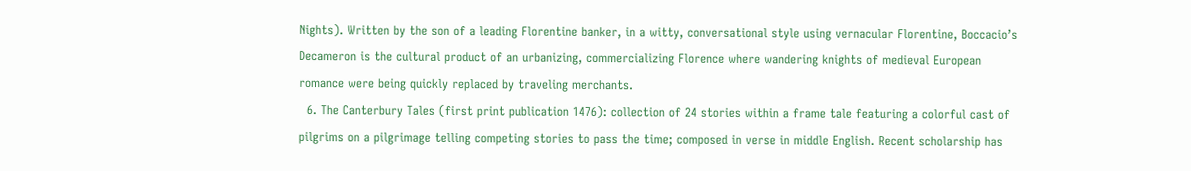Nights). Written by the son of a leading Florentine banker, in a witty, conversational style using vernacular Florentine, Boccacio’s Decameron is the cultural product of an urbanizing, commercializing Florence where wandering knights of medieval European romance were being quickly replaced by traveling merchants.
  6. The Canterbury Tales (first print publication 1476): collection of 24 stories within a frame tale featuring a colorful cast of pilgrims on a pilgrimage telling competing stories to pass the time; composed in verse in middle English. Recent scholarship has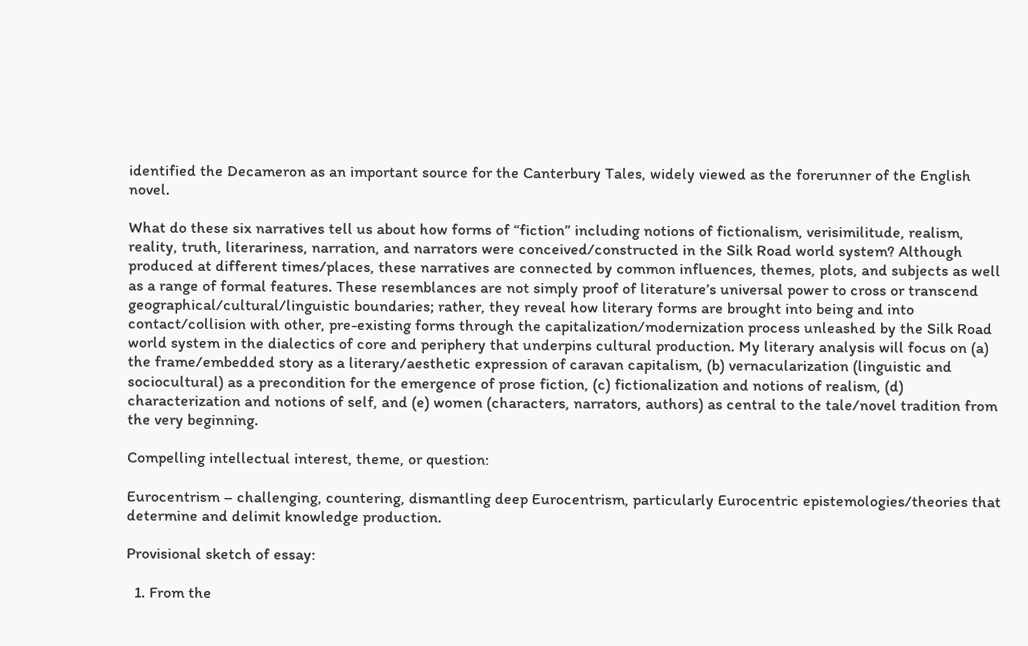identified the Decameron as an important source for the Canterbury Tales, widely viewed as the forerunner of the English novel.

What do these six narratives tell us about how forms of “fiction” including notions of fictionalism, verisimilitude, realism, reality, truth, literariness, narration, and narrators were conceived/constructed in the Silk Road world system? Although produced at different times/places, these narratives are connected by common influences, themes, plots, and subjects as well as a range of formal features. These resemblances are not simply proof of literature’s universal power to cross or transcend geographical/cultural/linguistic boundaries; rather, they reveal how literary forms are brought into being and into contact/collision with other, pre-existing forms through the capitalization/modernization process unleashed by the Silk Road world system in the dialectics of core and periphery that underpins cultural production. My literary analysis will focus on (a) the frame/embedded story as a literary/aesthetic expression of caravan capitalism, (b) vernacularization (linguistic and sociocultural) as a precondition for the emergence of prose fiction, (c) fictionalization and notions of realism, (d) characterization and notions of self, and (e) women (characters, narrators, authors) as central to the tale/novel tradition from the very beginning.

Compelling intellectual interest, theme, or question:

Eurocentrism – challenging, countering, dismantling deep Eurocentrism, particularly Eurocentric epistemologies/theories that determine and delimit knowledge production.

Provisional sketch of essay:

  1. From the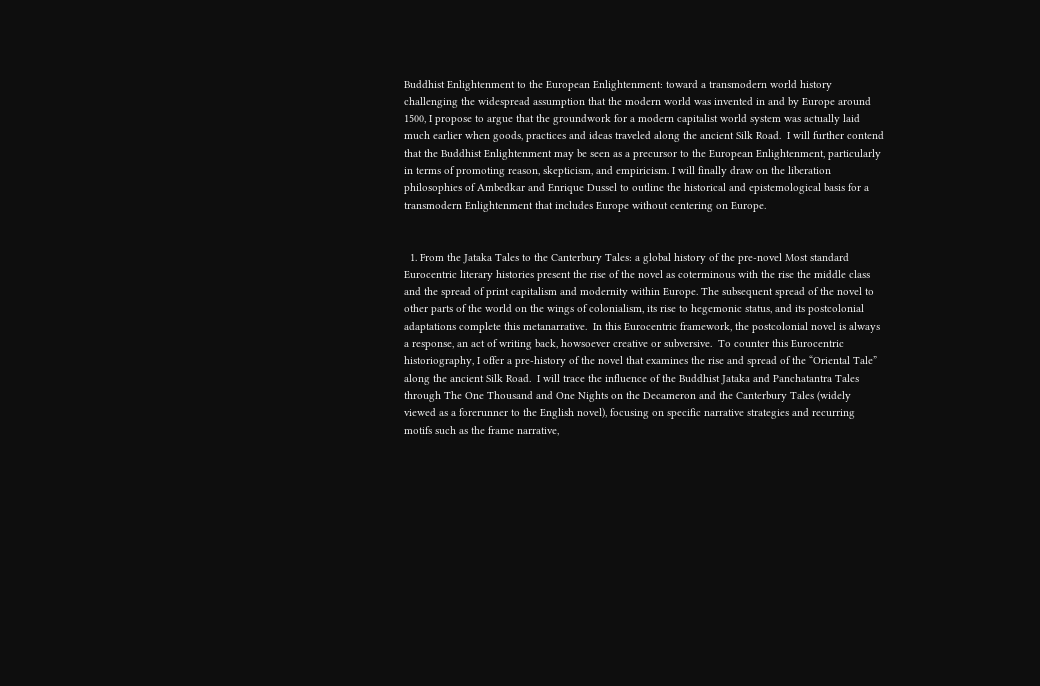Buddhist Enlightenment to the European Enlightenment: toward a transmodern world history challenging the widespread assumption that the modern world was invented in and by Europe around 1500, I propose to argue that the groundwork for a modern capitalist world system was actually laid much earlier when goods, practices and ideas traveled along the ancient Silk Road.  I will further contend that the Buddhist Enlightenment may be seen as a precursor to the European Enlightenment, particularly in terms of promoting reason, skepticism, and empiricism. I will finally draw on the liberation philosophies of Ambedkar and Enrique Dussel to outline the historical and epistemological basis for a transmodern Enlightenment that includes Europe without centering on Europe.


  1. From the Jataka Tales to the Canterbury Tales: a global history of the pre-novel Most standard Eurocentric literary histories present the rise of the novel as coterminous with the rise the middle class and the spread of print capitalism and modernity within Europe. The subsequent spread of the novel to other parts of the world on the wings of colonialism, its rise to hegemonic status, and its postcolonial adaptations complete this metanarrative.  In this Eurocentric framework, the postcolonial novel is always a response, an act of writing back, howsoever creative or subversive.  To counter this Eurocentric historiography, I offer a pre-history of the novel that examines the rise and spread of the “Oriental Tale” along the ancient Silk Road.  I will trace the influence of the Buddhist Jataka and Panchatantra Tales through The One Thousand and One Nights on the Decameron and the Canterbury Tales (widely viewed as a forerunner to the English novel), focusing on specific narrative strategies and recurring motifs such as the frame narrative,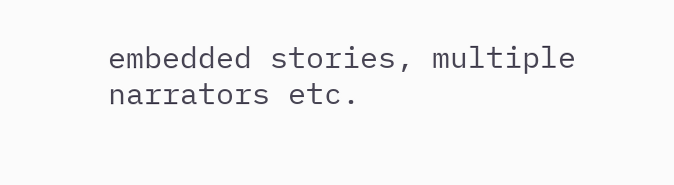embedded stories, multiple narrators etc.